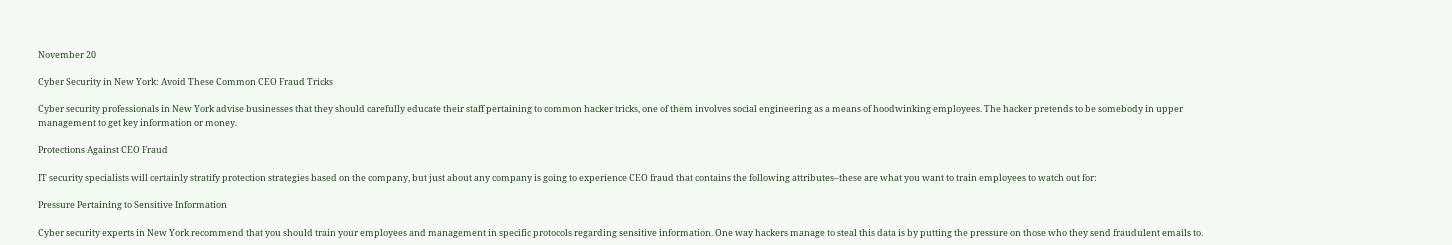November 20

Cyber Security in New York: Avoid These Common CEO Fraud Tricks

Cyber security professionals in New York advise businesses that they should carefully educate their staff pertaining to common hacker tricks, one of them involves social engineering as a means of hoodwinking employees. The hacker pretends to be somebody in upper management to get key information or money.

Protections Against CEO Fraud

IT security specialists will certainly stratify protection strategies based on the company, but just about any company is going to experience CEO fraud that contains the following attributes–these are what you want to train employees to watch out for:

Pressure Pertaining to Sensitive Information

Cyber security experts in New York recommend that you should train your employees and management in specific protocols regarding sensitive information. One way hackers manage to steal this data is by putting the pressure on those who they send fraudulent emails to.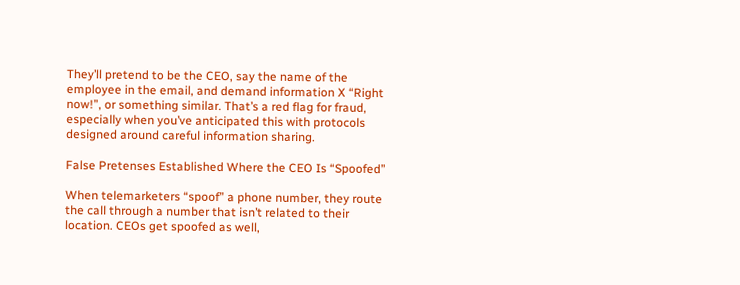They’ll pretend to be the CEO, say the name of the employee in the email, and demand information X “Right now!”, or something similar. That’s a red flag for fraud, especially when you’ve anticipated this with protocols designed around careful information sharing.

False Pretenses Established Where the CEO Is “Spoofed”

When telemarketers “spoof” a phone number, they route the call through a number that isn’t related to their location. CEOs get spoofed as well,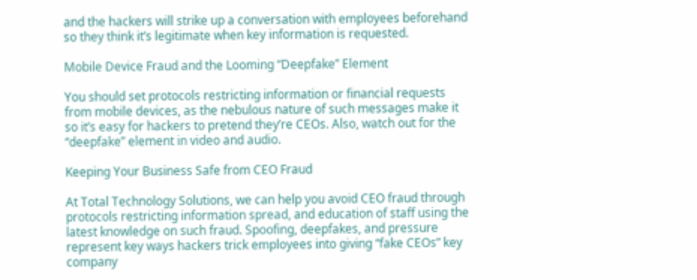and the hackers will strike up a conversation with employees beforehand so they think it’s legitimate when key information is requested.

Mobile Device Fraud and the Looming “Deepfake” Element

You should set protocols restricting information or financial requests from mobile devices, as the nebulous nature of such messages make it so it’s easy for hackers to pretend they’re CEOs. Also, watch out for the “deepfake” element in video and audio.

Keeping Your Business Safe from CEO Fraud

At Total Technology Solutions, we can help you avoid CEO fraud through protocols restricting information spread, and education of staff using the latest knowledge on such fraud. Spoofing, deepfakes, and pressure represent key ways hackers trick employees into giving “fake CEOs” key company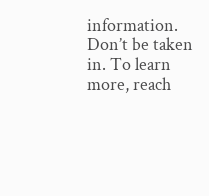information. Don’t be taken in. To learn more, reach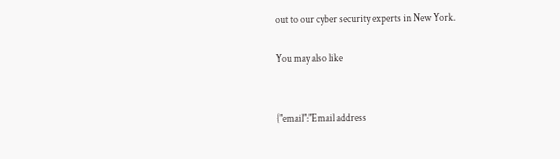out to our cyber security experts in New York.

You may also like


{"email":"Email address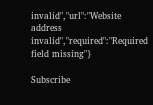invalid","url":"Website address invalid","required":"Required field missing"}

Subscribe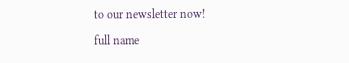to our newsletter now!

full name